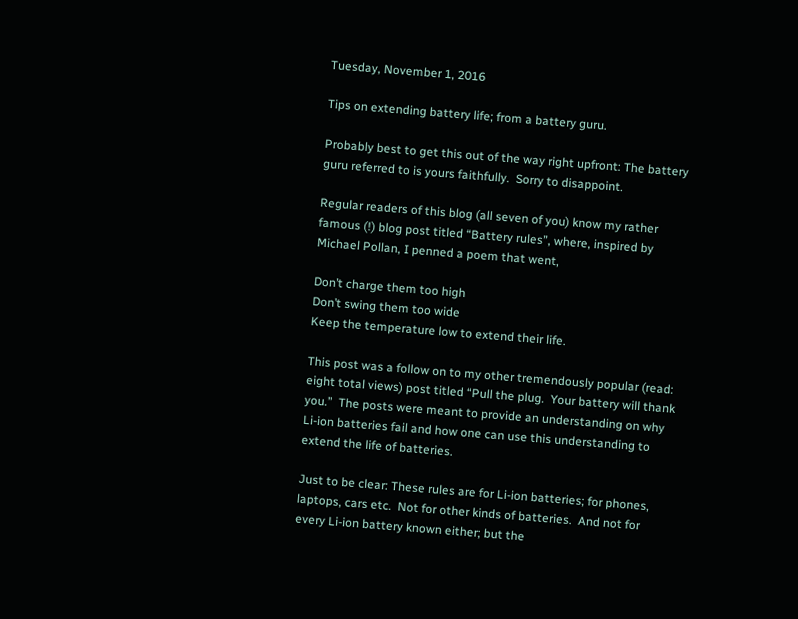Tuesday, November 1, 2016

Tips on extending battery life; from a battery guru.

Probably best to get this out of the way right upfront: The battery guru referred to is yours faithfully.  Sorry to disappoint.

Regular readers of this blog (all seven of you) know my rather famous (!) blog post titled “Battery rules”, where, inspired by Michael Pollan, I penned a poem that went,

Don’t charge them too high
Don’t swing them too wide
Keep the temperature low to extend their life.

This post was a follow on to my other tremendously popular (read:  eight total views) post titled “Pull the plug.  Your battery will thank you.”  The posts were meant to provide an understanding on why Li-ion batteries fail and how one can use this understanding to extend the life of batteries.

Just to be clear: These rules are for Li-ion batteries; for phones, laptops, cars etc.  Not for other kinds of batteries.  And not for every Li-ion battery known either; but the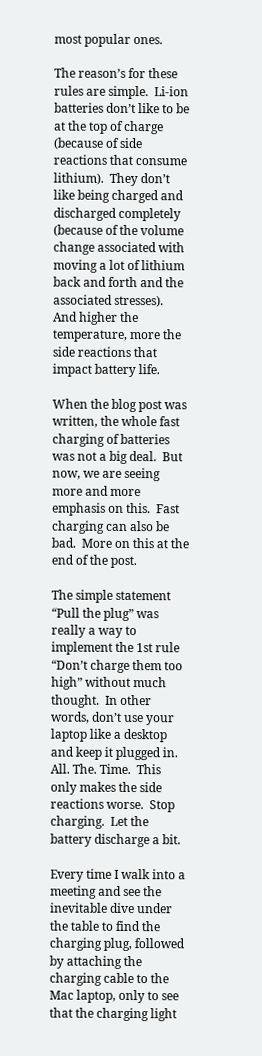most popular ones.

The reason’s for these rules are simple.  Li-ion batteries don’t like to be at the top of charge (because of side reactions that consume lithium).  They don’t like being charged and discharged completely (because of the volume change associated with moving a lot of lithium back and forth and the associated stresses).  And higher the temperature, more the side reactions that impact battery life.

When the blog post was written, the whole fast charging of batteries was not a big deal.  But now, we are seeing more and more emphasis on this.  Fast charging can also be bad.  More on this at the end of the post.

The simple statement “Pull the plug” was really a way to implement the 1st rule “Don’t charge them too high” without much thought.  In other words, don’t use your laptop like a desktop and keep it plugged in.  All. The. Time.  This only makes the side reactions worse.  Stop charging.  Let the battery discharge a bit.

Every time I walk into a meeting and see the inevitable dive under the table to find the charging plug, followed by attaching the charging cable to the Mac laptop, only to see that the charging light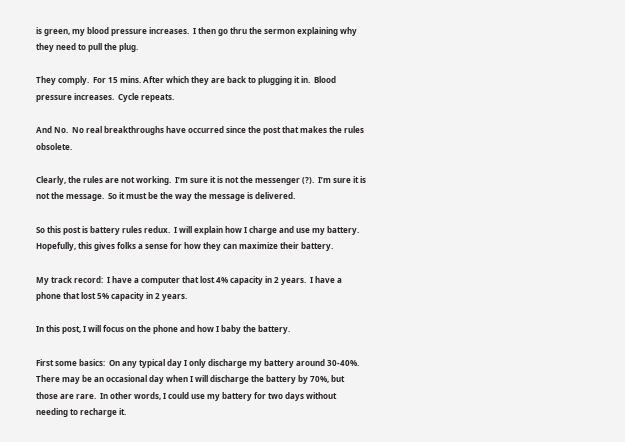is green, my blood pressure increases.  I then go thru the sermon explaining why they need to pull the plug.

They comply.  For 15 mins. After which they are back to plugging it in.  Blood pressure increases.  Cycle repeats.

And No.  No real breakthroughs have occurred since the post that makes the rules obsolete.

Clearly, the rules are not working.  I’m sure it is not the messenger (?).  I’m sure it is not the message.  So it must be the way the message is delivered.

So this post is battery rules redux.  I will explain how I charge and use my battery.  Hopefully, this gives folks a sense for how they can maximize their battery.

My track record:  I have a computer that lost 4% capacity in 2 years.  I have a phone that lost 5% capacity in 2 years.

In this post, I will focus on the phone and how I baby the battery.

First some basics:  On any typical day I only discharge my battery around 30-40%. There may be an occasional day when I will discharge the battery by 70%, but those are rare.  In other words, I could use my battery for two days without needing to recharge it.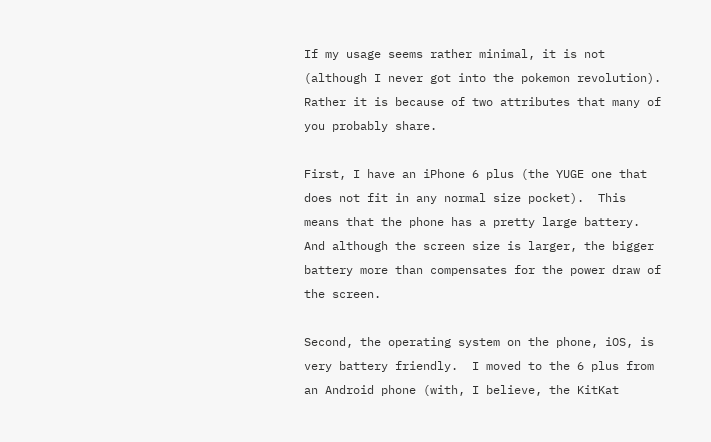If my usage seems rather minimal, it is not (although I never got into the pokemon revolution).  Rather it is because of two attributes that many of you probably share.

First, I have an iPhone 6 plus (the YUGE one that does not fit in any normal size pocket).  This means that the phone has a pretty large battery.  And although the screen size is larger, the bigger battery more than compensates for the power draw of the screen.

Second, the operating system on the phone, iOS, is very battery friendly.  I moved to the 6 plus from an Android phone (with, I believe, the KitKat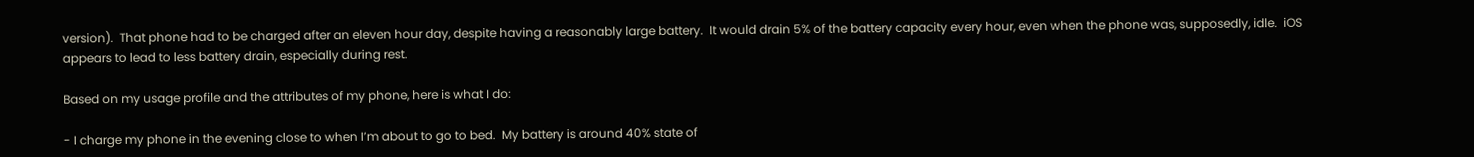version).  That phone had to be charged after an eleven hour day, despite having a reasonably large battery.  It would drain 5% of the battery capacity every hour, even when the phone was, supposedly, idle.  iOS appears to lead to less battery drain, especially during rest.

Based on my usage profile and the attributes of my phone, here is what I do:

- I charge my phone in the evening close to when I’m about to go to bed.  My battery is around 40% state of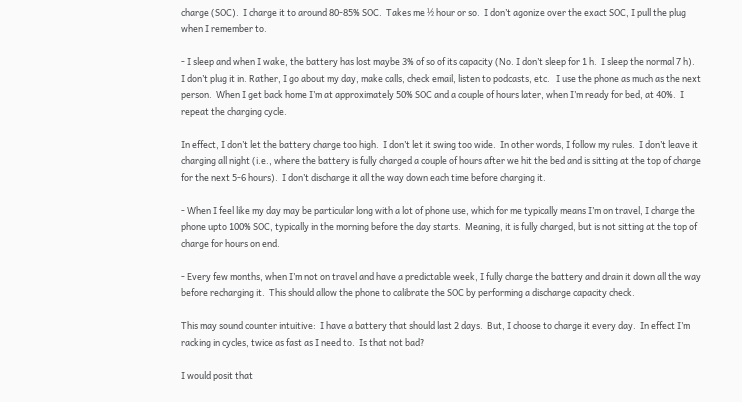charge (SOC).  I charge it to around 80-85% SOC.  Takes me ½ hour or so.  I don’t agonize over the exact SOC, I pull the plug when I remember to.

- I sleep and when I wake, the battery has lost maybe 3% of so of its capacity (No. I don’t sleep for 1 h.  I sleep the normal 7 h).  I don’t plug it in. Rather, I go about my day, make calls, check email, listen to podcasts, etc.   I use the phone as much as the next person.  When I get back home I’m at approximately 50% SOC and a couple of hours later, when I’m ready for bed, at 40%.  I repeat the charging cycle.

In effect, I don’t let the battery charge too high.  I don’t let it swing too wide.  In other words, I follow my rules.  I don’t leave it charging all night (i.e., where the battery is fully charged a couple of hours after we hit the bed and is sitting at the top of charge for the next 5-6 hours).  I don’t discharge it all the way down each time before charging it.

- When I feel like my day may be particular long with a lot of phone use, which for me typically means I’m on travel, I charge the phone upto 100% SOC, typically in the morning before the day starts.  Meaning, it is fully charged, but is not sitting at the top of charge for hours on end.

- Every few months, when I’m not on travel and have a predictable week, I fully charge the battery and drain it down all the way before recharging it.  This should allow the phone to calibrate the SOC by performing a discharge capacity check.

This may sound counter intuitive:  I have a battery that should last 2 days.  But, I choose to charge it every day.  In effect I’m racking in cycles, twice as fast as I need to.  Is that not bad?

I would posit that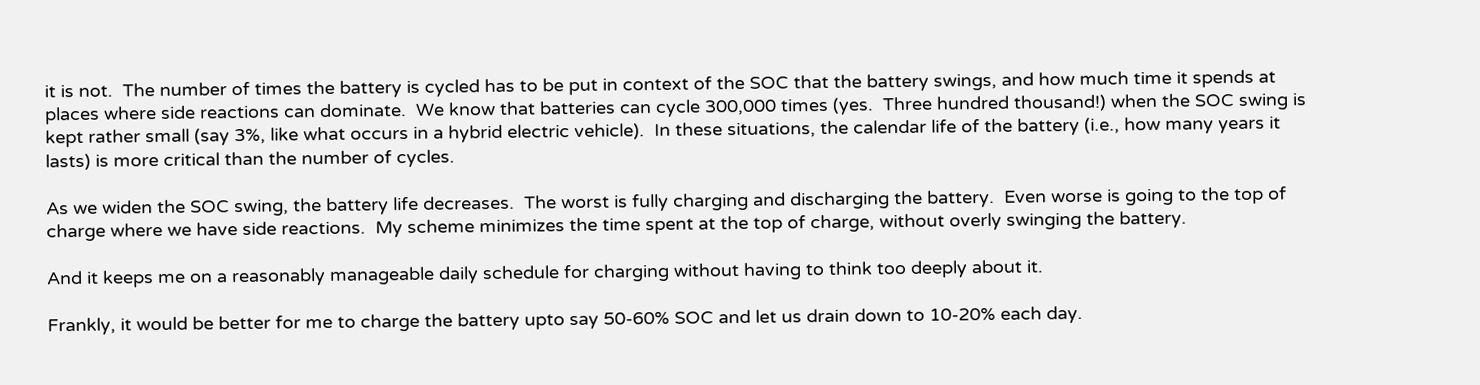it is not.  The number of times the battery is cycled has to be put in context of the SOC that the battery swings, and how much time it spends at places where side reactions can dominate.  We know that batteries can cycle 300,000 times (yes.  Three hundred thousand!) when the SOC swing is kept rather small (say 3%, like what occurs in a hybrid electric vehicle).  In these situations, the calendar life of the battery (i.e., how many years it lasts) is more critical than the number of cycles.

As we widen the SOC swing, the battery life decreases.  The worst is fully charging and discharging the battery.  Even worse is going to the top of charge where we have side reactions.  My scheme minimizes the time spent at the top of charge, without overly swinging the battery.

And it keeps me on a reasonably manageable daily schedule for charging without having to think too deeply about it.

Frankly, it would be better for me to charge the battery upto say 50-60% SOC and let us drain down to 10-20% each day.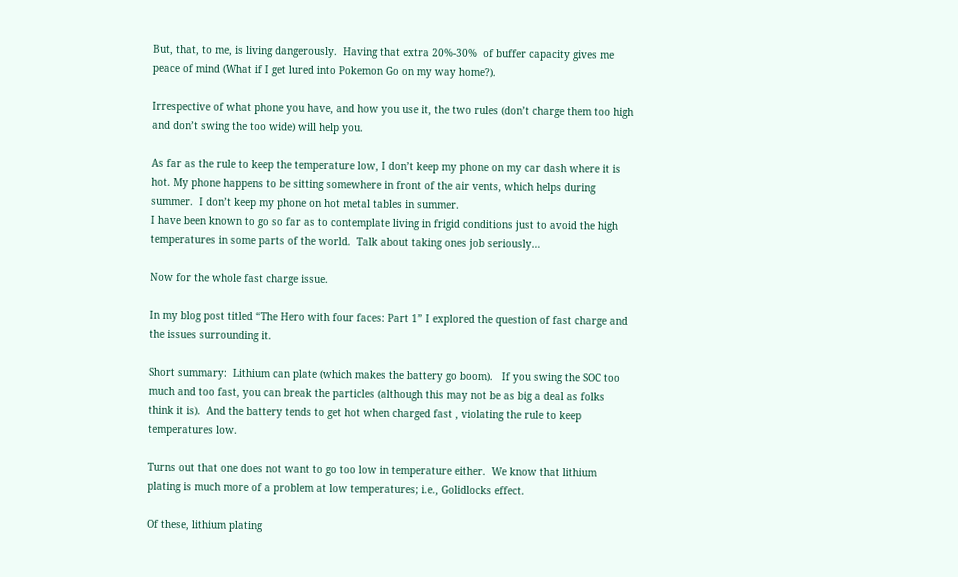But, that, to me, is living dangerously.  Having that extra 20%-30%  of buffer capacity gives me peace of mind (What if I get lured into Pokemon Go on my way home?).

Irrespective of what phone you have, and how you use it, the two rules (don’t charge them too high and don’t swing the too wide) will help you.

As far as the rule to keep the temperature low, I don’t keep my phone on my car dash where it is hot. My phone happens to be sitting somewhere in front of the air vents, which helps during summer.  I don’t keep my phone on hot metal tables in summer.
I have been known to go so far as to contemplate living in frigid conditions just to avoid the high temperatures in some parts of the world.  Talk about taking ones job seriously…

Now for the whole fast charge issue.

In my blog post titled “The Hero with four faces: Part 1” I explored the question of fast charge and the issues surrounding it.

Short summary:  Lithium can plate (which makes the battery go boom).   If you swing the SOC too much and too fast, you can break the particles (although this may not be as big a deal as folks think it is).  And the battery tends to get hot when charged fast , violating the rule to keep temperatures low.

Turns out that one does not want to go too low in temperature either.  We know that lithium plating is much more of a problem at low temperatures; i.e., Golidlocks effect.

Of these, lithium plating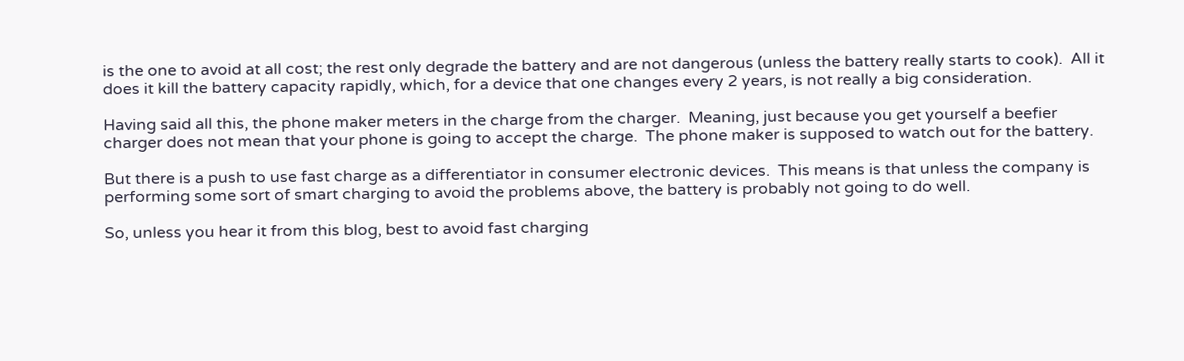is the one to avoid at all cost; the rest only degrade the battery and are not dangerous (unless the battery really starts to cook).  All it does it kill the battery capacity rapidly, which, for a device that one changes every 2 years, is not really a big consideration.

Having said all this, the phone maker meters in the charge from the charger.  Meaning, just because you get yourself a beefier charger does not mean that your phone is going to accept the charge.  The phone maker is supposed to watch out for the battery.

But there is a push to use fast charge as a differentiator in consumer electronic devices.  This means is that unless the company is performing some sort of smart charging to avoid the problems above, the battery is probably not going to do well.

So, unless you hear it from this blog, best to avoid fast charging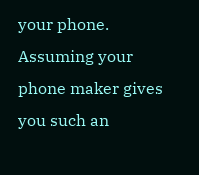your phone. Assuming your phone maker gives you such an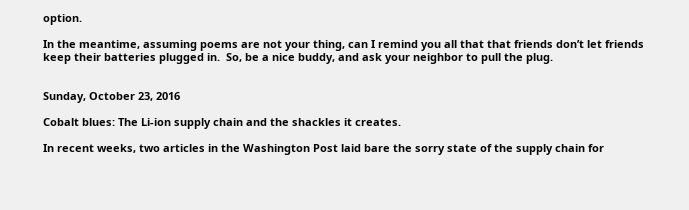option.

In the meantime, assuming poems are not your thing, can I remind you all that that friends don’t let friends keep their batteries plugged in.  So, be a nice buddy, and ask your neighbor to pull the plug.


Sunday, October 23, 2016

Cobalt blues: The Li-ion supply chain and the shackles it creates.

In recent weeks, two articles in the Washington Post laid bare the sorry state of the supply chain for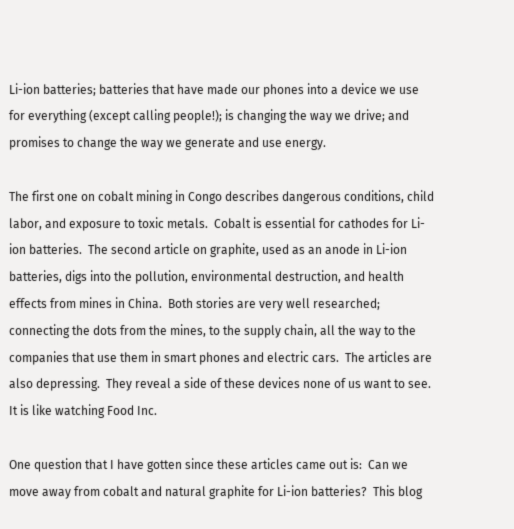Li-ion batteries; batteries that have made our phones into a device we use for everything (except calling people!); is changing the way we drive; and promises to change the way we generate and use energy.

The first one on cobalt mining in Congo describes dangerous conditions, child labor, and exposure to toxic metals.  Cobalt is essential for cathodes for Li-ion batteries.  The second article on graphite, used as an anode in Li-ion batteries, digs into the pollution, environmental destruction, and health effects from mines in China.  Both stories are very well researched; connecting the dots from the mines, to the supply chain, all the way to the companies that use them in smart phones and electric cars.  The articles are also depressing.  They reveal a side of these devices none of us want to see.  It is like watching Food Inc.

One question that I have gotten since these articles came out is:  Can we move away from cobalt and natural graphite for Li-ion batteries?  This blog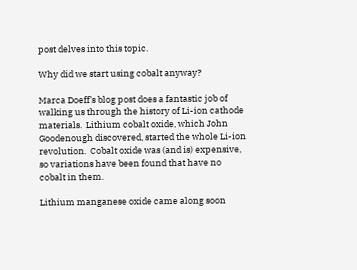post delves into this topic.

Why did we start using cobalt anyway?

Marca Doeff’s blog post does a fantastic job of walking us through the history of Li-ion cathode materials.  Lithium cobalt oxide, which John Goodenough discovered, started the whole Li-ion revolution.  Cobalt oxide was (and is) expensive, so variations have been found that have no cobalt in them.

Lithium manganese oxide came along soon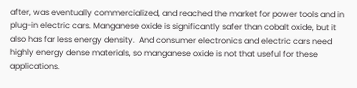after, was eventually commercialized, and reached the market for power tools and in plug-in electric cars. Manganese oxide is significantly safer than cobalt oxide, but it also has far less energy density.  And consumer electronics and electric cars need highly energy dense materials, so manganese oxide is not that useful for these applications.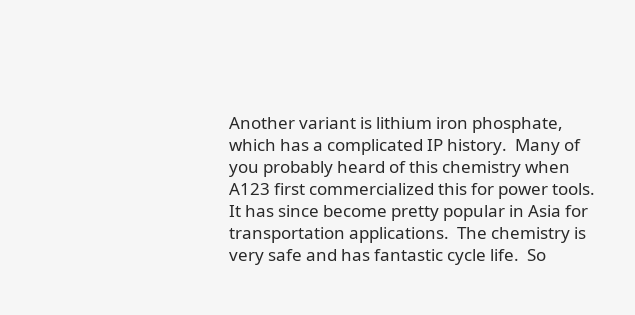Another variant is lithium iron phosphate, which has a complicated IP history.  Many of you probably heard of this chemistry when A123 first commercialized this for power tools.  It has since become pretty popular in Asia for transportation applications.  The chemistry is very safe and has fantastic cycle life.  So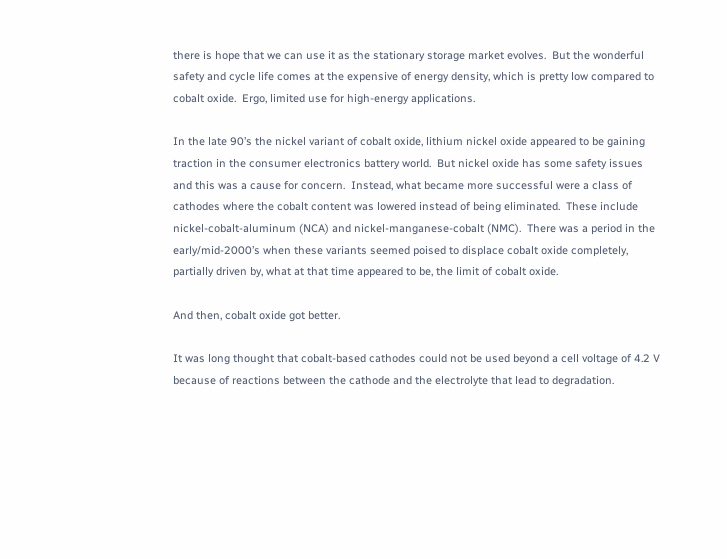there is hope that we can use it as the stationary storage market evolves.  But the wonderful safety and cycle life comes at the expensive of energy density, which is pretty low compared to cobalt oxide.  Ergo, limited use for high-energy applications.

In the late 90’s the nickel variant of cobalt oxide, lithium nickel oxide appeared to be gaining traction in the consumer electronics battery world.  But nickel oxide has some safety issues and this was a cause for concern.  Instead, what became more successful were a class of cathodes where the cobalt content was lowered instead of being eliminated.  These include nickel-cobalt-aluminum (NCA) and nickel-manganese-cobalt (NMC).  There was a period in the early/mid-2000’s when these variants seemed poised to displace cobalt oxide completely, partially driven by, what at that time appeared to be, the limit of cobalt oxide.

And then, cobalt oxide got better.

It was long thought that cobalt-based cathodes could not be used beyond a cell voltage of 4.2 V because of reactions between the cathode and the electrolyte that lead to degradation.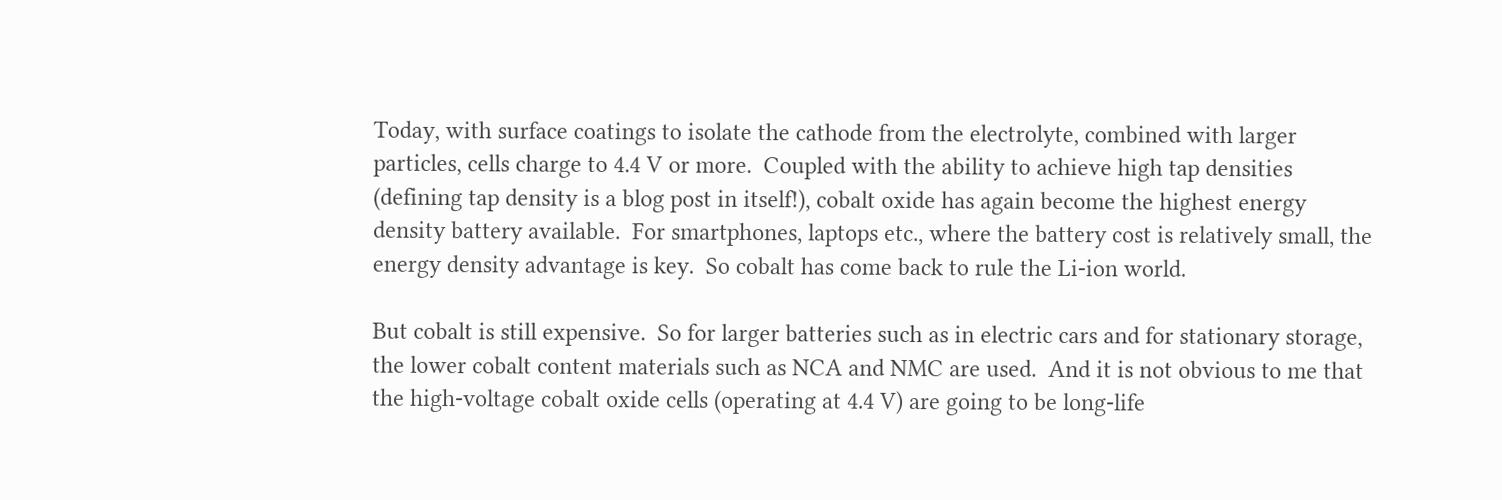Today, with surface coatings to isolate the cathode from the electrolyte, combined with larger particles, cells charge to 4.4 V or more.  Coupled with the ability to achieve high tap densities (defining tap density is a blog post in itself!), cobalt oxide has again become the highest energy density battery available.  For smartphones, laptops etc., where the battery cost is relatively small, the energy density advantage is key.  So cobalt has come back to rule the Li-ion world.

But cobalt is still expensive.  So for larger batteries such as in electric cars and for stationary storage, the lower cobalt content materials such as NCA and NMC are used.  And it is not obvious to me that the high-voltage cobalt oxide cells (operating at 4.4 V) are going to be long-life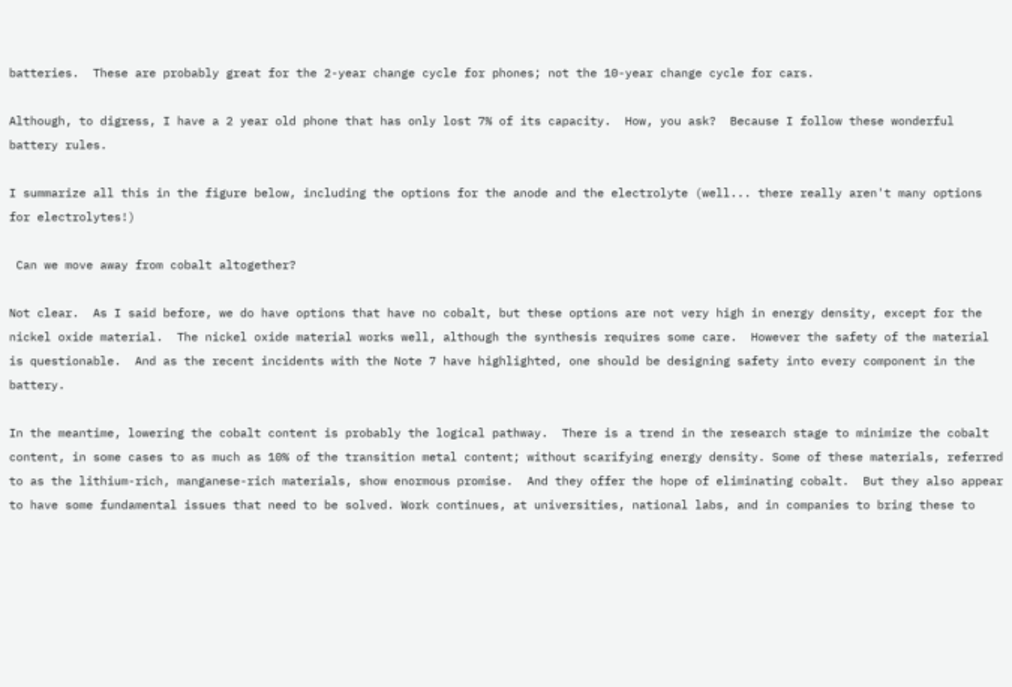batteries.  These are probably great for the 2-year change cycle for phones; not the 10-year change cycle for cars.

Although, to digress, I have a 2 year old phone that has only lost 7% of its capacity.  How, you ask?  Because I follow these wonderful battery rules.

I summarize all this in the figure below, including the options for the anode and the electrolyte (well... there really aren't many options for electrolytes!)

 Can we move away from cobalt altogether?

Not clear.  As I said before, we do have options that have no cobalt, but these options are not very high in energy density, except for the nickel oxide material.  The nickel oxide material works well, although the synthesis requires some care.  However the safety of the material is questionable.  And as the recent incidents with the Note 7 have highlighted, one should be designing safety into every component in the battery.

In the meantime, lowering the cobalt content is probably the logical pathway.  There is a trend in the research stage to minimize the cobalt content, in some cases to as much as 10% of the transition metal content; without scarifying energy density. Some of these materials, referred to as the lithium-rich, manganese-rich materials, show enormous promise.  And they offer the hope of eliminating cobalt.  But they also appear to have some fundamental issues that need to be solved. Work continues, at universities, national labs, and in companies to bring these to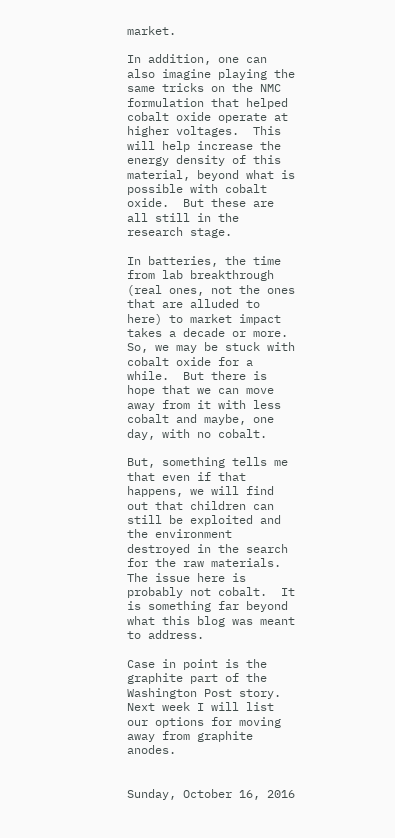market.

In addition, one can also imagine playing the same tricks on the NMC formulation that helped cobalt oxide operate at higher voltages.  This will help increase the energy density of this material, beyond what is possible with cobalt oxide.  But these are all still in the research stage.

In batteries, the time from lab breakthrough (real ones, not the ones that are alluded to here) to market impact takes a decade or more.  So, we may be stuck with cobalt oxide for a while.  But there is hope that we can move away from it with less cobalt and maybe, one day, with no cobalt.

But, something tells me that even if that happens, we will find out that children can still be exploited and the environment destroyed in the search for the raw materials.  The issue here is probably not cobalt.  It is something far beyond what this blog was meant to address.

Case in point is the graphite part of the Washington Post story.  Next week I will list our options for moving away from graphite anodes.


Sunday, October 16, 2016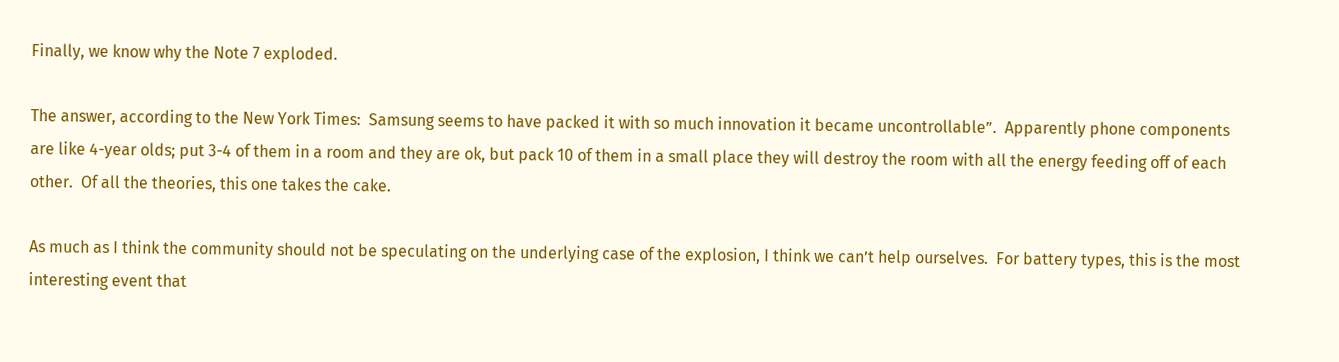Finally, we know why the Note 7 exploded.

The answer, according to the New York Times:  Samsung seems to have packed it with so much innovation it became uncontrollable”.  Apparently phone components are like 4-year olds; put 3-4 of them in a room and they are ok, but pack 10 of them in a small place they will destroy the room with all the energy feeding off of each other.  Of all the theories, this one takes the cake.

As much as I think the community should not be speculating on the underlying case of the explosion, I think we can’t help ourselves.  For battery types, this is the most interesting event that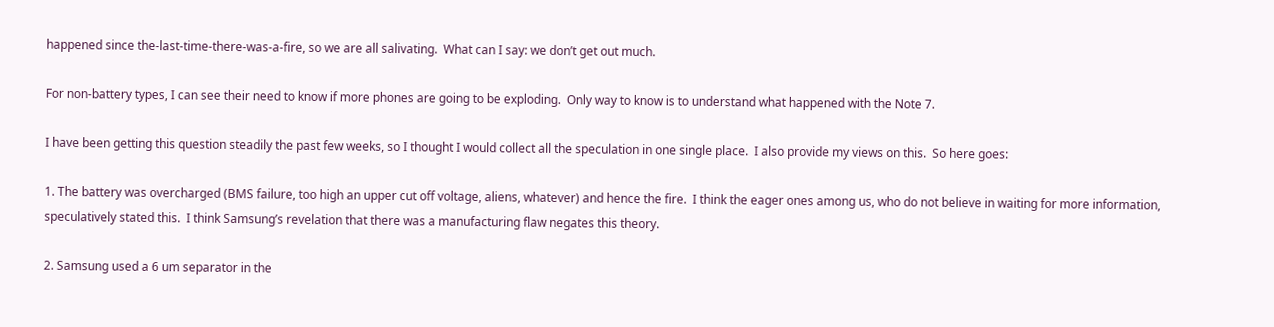happened since the-last-time-there-was-a-fire, so we are all salivating.  What can I say: we don’t get out much.

For non-battery types, I can see their need to know if more phones are going to be exploding.  Only way to know is to understand what happened with the Note 7.

I have been getting this question steadily the past few weeks, so I thought I would collect all the speculation in one single place.  I also provide my views on this.  So here goes:

1. The battery was overcharged (BMS failure, too high an upper cut off voltage, aliens, whatever) and hence the fire.  I think the eager ones among us, who do not believe in waiting for more information, speculatively stated this.  I think Samsung’s revelation that there was a manufacturing flaw negates this theory.

2. Samsung used a 6 um separator in the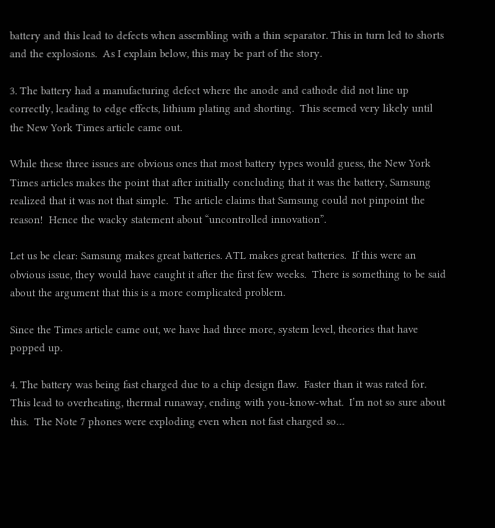battery and this lead to defects when assembling with a thin separator. This in turn led to shorts and the explosions.  As I explain below, this may be part of the story.

3. The battery had a manufacturing defect where the anode and cathode did not line up correctly, leading to edge effects, lithium plating and shorting.  This seemed very likely until the New York Times article came out.

While these three issues are obvious ones that most battery types would guess, the New York Times articles makes the point that after initially concluding that it was the battery, Samsung realized that it was not that simple.  The article claims that Samsung could not pinpoint the reason!  Hence the wacky statement about “uncontrolled innovation”.

Let us be clear: Samsung makes great batteries. ATL makes great batteries.  If this were an obvious issue, they would have caught it after the first few weeks.  There is something to be said about the argument that this is a more complicated problem.

Since the Times article came out, we have had three more, system level, theories that have popped up.

4. The battery was being fast charged due to a chip design flaw.  Faster than it was rated for. This lead to overheating, thermal runaway, ending with you-know-what.  I’m not so sure about this.  The Note 7 phones were exploding even when not fast charged so…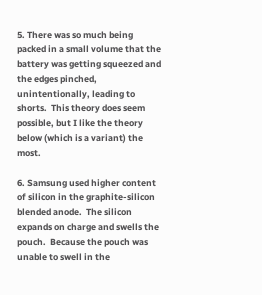5. There was so much being packed in a small volume that the battery was getting squeezed and the edges pinched, unintentionally, leading to shorts.  This theory does seem possible, but I like the theory below (which is a variant) the most.

6. Samsung used higher content of silicon in the graphite-silicon blended anode.  The silicon expands on charge and swells the pouch.  Because the pouch was unable to swell in the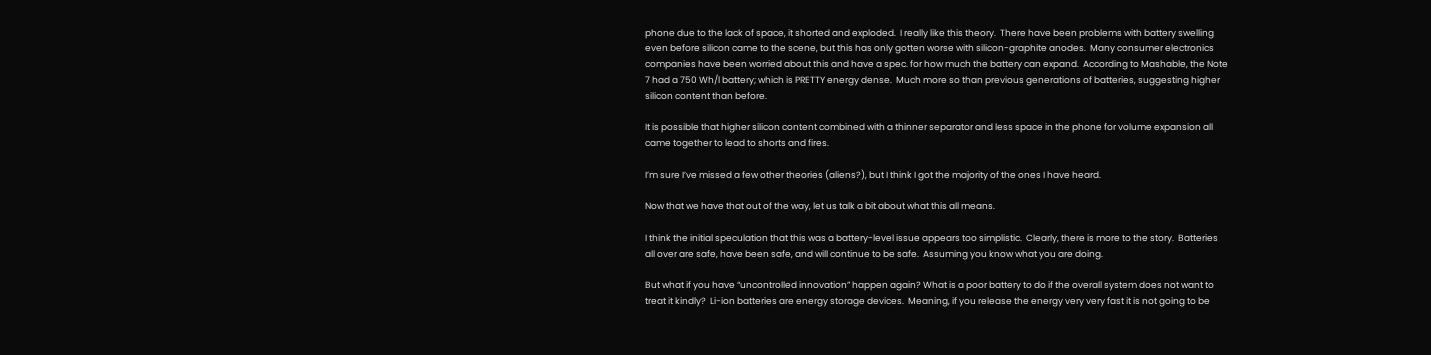phone due to the lack of space, it shorted and exploded.  I really like this theory.  There have been problems with battery swelling even before silicon came to the scene, but this has only gotten worse with silicon-graphite anodes.  Many consumer electronics companies have been worried about this and have a spec. for how much the battery can expand.  According to Mashable, the Note 7 had a 750 Wh/l battery; which is PRETTY energy dense.  Much more so than previous generations of batteries, suggesting higher silicon content than before.

It is possible that higher silicon content combined with a thinner separator and less space in the phone for volume expansion all came together to lead to shorts and fires.

I’m sure I’ve missed a few other theories (aliens?), but I think I got the majority of the ones I have heard.

Now that we have that out of the way, let us talk a bit about what this all means.

I think the initial speculation that this was a battery-level issue appears too simplistic.  Clearly, there is more to the story.  Batteries all over are safe, have been safe, and will continue to be safe.  Assuming you know what you are doing.

But what if you have “uncontrolled innovation” happen again? What is a poor battery to do if the overall system does not want to treat it kindly?  Li-ion batteries are energy storage devices.  Meaning, if you release the energy very very fast it is not going to be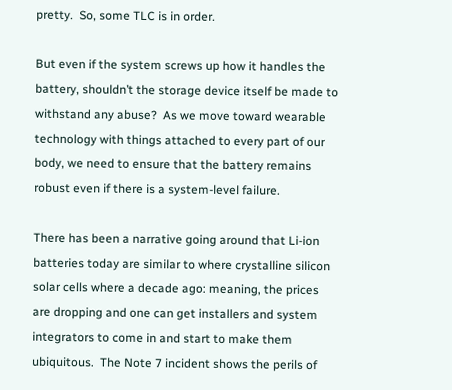pretty.  So, some TLC is in order.

But even if the system screws up how it handles the battery, shouldn’t the storage device itself be made to withstand any abuse?  As we move toward wearable technology with things attached to every part of our body, we need to ensure that the battery remains robust even if there is a system-level failure.

There has been a narrative going around that Li-ion batteries today are similar to where crystalline silicon solar cells where a decade ago: meaning, the prices are dropping and one can get installers and system integrators to come in and start to make them ubiquitous.  The Note 7 incident shows the perils of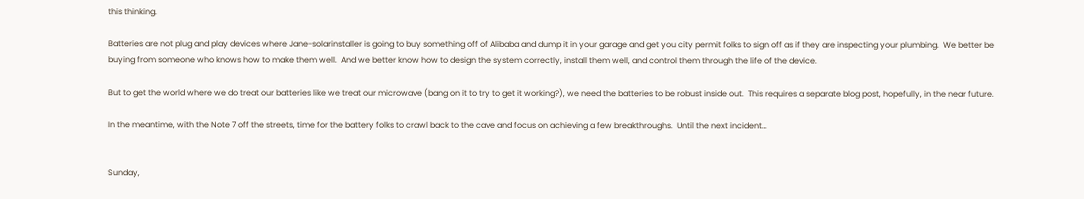this thinking.

Batteries are not plug and play devices where Jane-solarinstaller is going to buy something off of Alibaba and dump it in your garage and get you city permit folks to sign off as if they are inspecting your plumbing.  We better be buying from someone who knows how to make them well.  And we better know how to design the system correctly, install them well, and control them through the life of the device.

But to get the world where we do treat our batteries like we treat our microwave (bang on it to try to get it working?), we need the batteries to be robust inside out.  This requires a separate blog post, hopefully, in the near future.

In the meantime, with the Note 7 off the streets, time for the battery folks to crawl back to the cave and focus on achieving a few breakthroughs.  Until the next incident…


Sunday,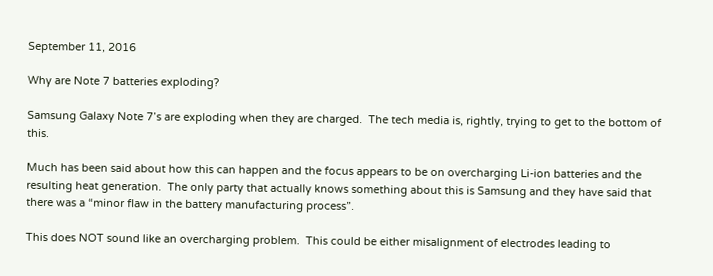September 11, 2016

Why are Note 7 batteries exploding?

Samsung Galaxy Note 7’s are exploding when they are charged.  The tech media is, rightly, trying to get to the bottom of this.

Much has been said about how this can happen and the focus appears to be on overcharging Li-ion batteries and the resulting heat generation.  The only party that actually knows something about this is Samsung and they have said that there was a “minor flaw in the battery manufacturing process”.

This does NOT sound like an overcharging problem.  This could be either misalignment of electrodes leading to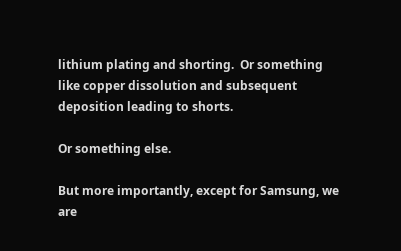lithium plating and shorting.  Or something like copper dissolution and subsequent deposition leading to shorts.

Or something else.

But more importantly, except for Samsung, we are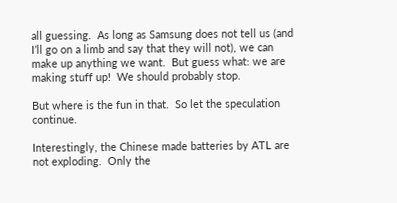all guessing.  As long as Samsung does not tell us (and I’ll go on a limb and say that they will not), we can make up anything we want.  But guess what: we are making stuff up!  We should probably stop.

But where is the fun in that.  So let the speculation continue.

Interestingly, the Chinese made batteries by ATL are not exploding.  Only the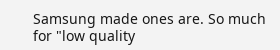Samsung made ones are. So much for "low quality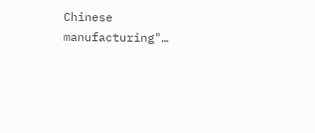Chinese manufacturing"…